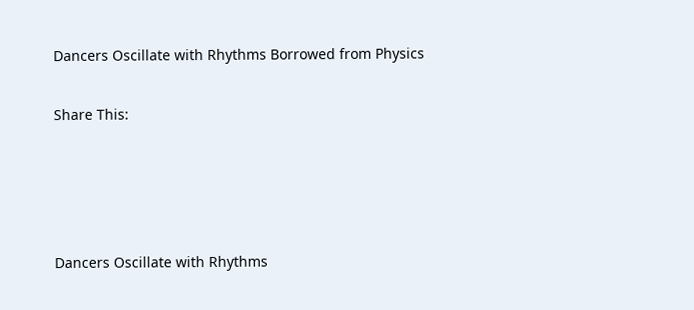Dancers Oscillate with Rhythms Borrowed from Physics

Share This:




Dancers Oscillate with Rhythms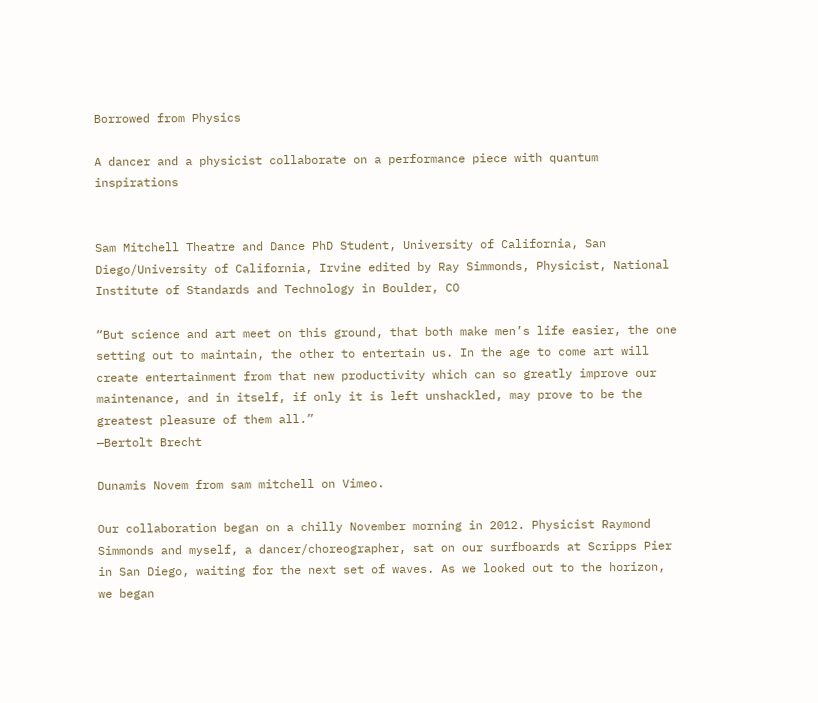Borrowed from Physics

A dancer and a physicist collaborate on a performance piece with quantum inspirations


Sam Mitchell Theatre and Dance PhD Student, University of California, San Diego/University of California, Irvine edited by Ray Simmonds, Physicist, National Institute of Standards and Technology in Boulder, CO

“But science and art meet on this ground, that both make men’s life easier, the one setting out to maintain, the other to entertain us. In the age to come art will create entertainment from that new productivity which can so greatly improve our maintenance, and in itself, if only it is left unshackled, may prove to be the greatest pleasure of them all.”
—Bertolt Brecht

Dunamis Novem from sam mitchell on Vimeo.

Our collaboration began on a chilly November morning in 2012. Physicist Raymond Simmonds and myself, a dancer/choreographer, sat on our surfboards at Scripps Pier in San Diego, waiting for the next set of waves. As we looked out to the horizon, we began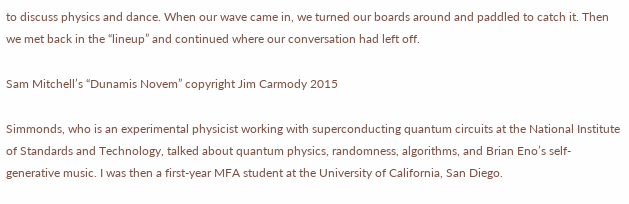to discuss physics and dance. When our wave came in, we turned our boards around and paddled to catch it. Then we met back in the “lineup” and continued where our conversation had left off.

Sam Mitchell’s “Dunamis Novem” copyright Jim Carmody 2015

Simmonds, who is an experimental physicist working with superconducting quantum circuits at the National Institute of Standards and Technology, talked about quantum physics, randomness, algorithms, and Brian Eno’s self-generative music. I was then a first-year MFA student at the University of California, San Diego.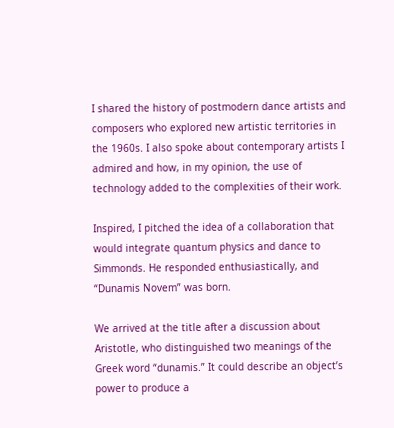I shared the history of postmodern dance artists and composers who explored new artistic territories in the 1960s. I also spoke about contemporary artists I admired and how, in my opinion, the use of technology added to the complexities of their work.

Inspired, I pitched the idea of a collaboration that would integrate quantum physics and dance to Simmonds. He responded enthusiastically, and “Dunamis Novem” was born.

We arrived at the title after a discussion about Aristotle, who distinguished two meanings of the Greek word “dunamis.” It could describe an object’s power to produce a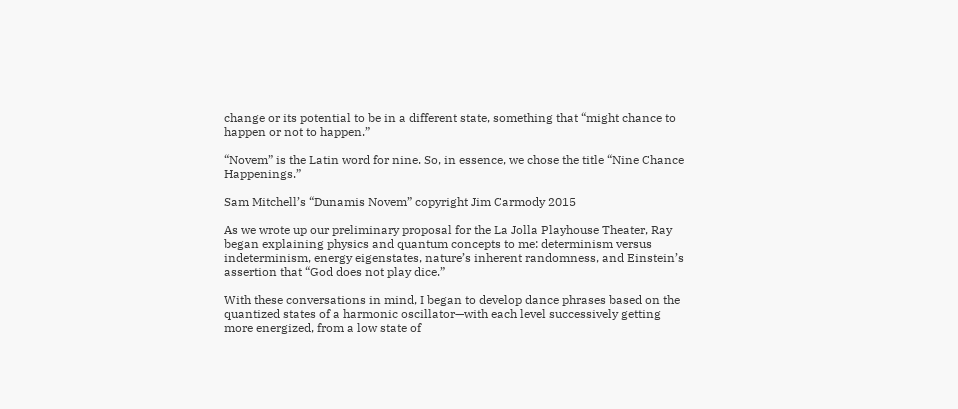change or its potential to be in a different state, something that “might chance to happen or not to happen.”

“Novem” is the Latin word for nine. So, in essence, we chose the title “Nine Chance Happenings.”

Sam Mitchell’s “Dunamis Novem” copyright Jim Carmody 2015

As we wrote up our preliminary proposal for the La Jolla Playhouse Theater, Ray began explaining physics and quantum concepts to me: determinism versus indeterminism, energy eigenstates, nature’s inherent randomness, and Einstein’s assertion that “God does not play dice.”

With these conversations in mind, I began to develop dance phrases based on the quantized states of a harmonic oscillator—with each level successively getting more energized, from a low state of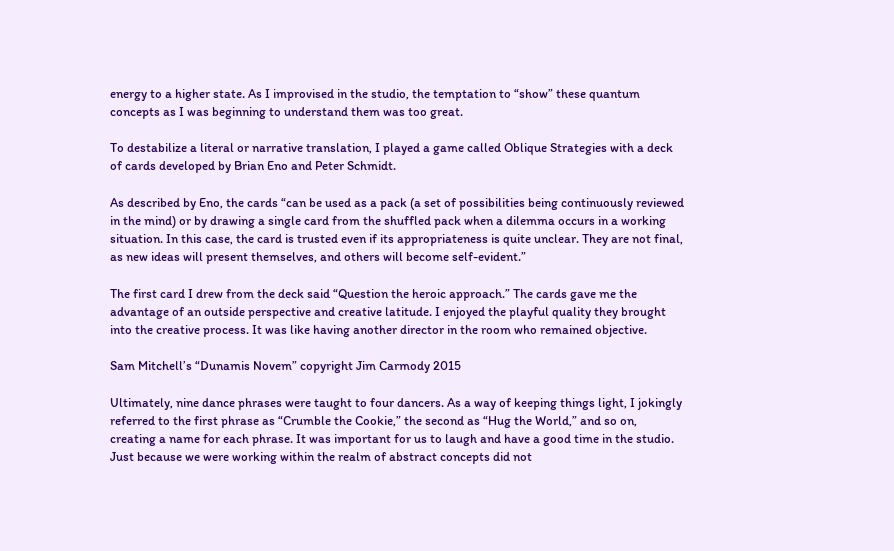energy to a higher state. As I improvised in the studio, the temptation to “show” these quantum concepts as I was beginning to understand them was too great.

To destabilize a literal or narrative translation, I played a game called Oblique Strategies with a deck of cards developed by Brian Eno and Peter Schmidt.

As described by Eno, the cards “can be used as a pack (a set of possibilities being continuously reviewed in the mind) or by drawing a single card from the shuffled pack when a dilemma occurs in a working situation. In this case, the card is trusted even if its appropriateness is quite unclear. They are not final, as new ideas will present themselves, and others will become self-evident.”

The first card I drew from the deck said “Question the heroic approach.” The cards gave me the advantage of an outside perspective and creative latitude. I enjoyed the playful quality they brought into the creative process. It was like having another director in the room who remained objective.

Sam Mitchell’s “Dunamis Novem” copyright Jim Carmody 2015

Ultimately, nine dance phrases were taught to four dancers. As a way of keeping things light, I jokingly referred to the first phrase as “Crumble the Cookie,” the second as “Hug the World,” and so on, creating a name for each phrase. It was important for us to laugh and have a good time in the studio. Just because we were working within the realm of abstract concepts did not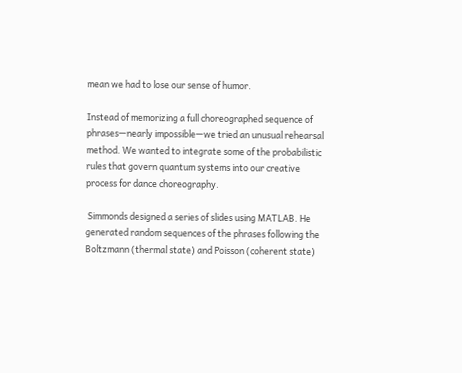mean we had to lose our sense of humor.

Instead of memorizing a full choreographed sequence of phrases—nearly impossible—we tried an unusual rehearsal method. We wanted to integrate some of the probabilistic rules that govern quantum systems into our creative process for dance choreography.

 Simmonds designed a series of slides using MATLAB. He generated random sequences of the phrases following the Boltzmann (thermal state) and Poisson (coherent state)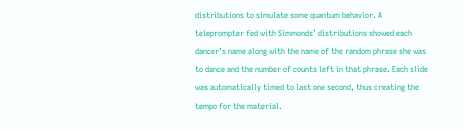distributions to simulate some quantum behavior. A teleprompter fed with Simmonds’ distributions showed each dancer’s name along with the name of the random phrase she was to dance and the number of counts left in that phrase. Each slide was automatically timed to last one second, thus creating the tempo for the material.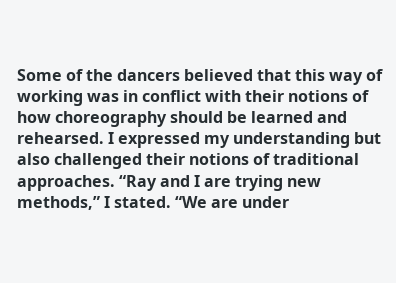Some of the dancers believed that this way of working was in conflict with their notions of how choreography should be learned and rehearsed. I expressed my understanding but also challenged their notions of traditional approaches. “Ray and I are trying new methods,” I stated. “We are under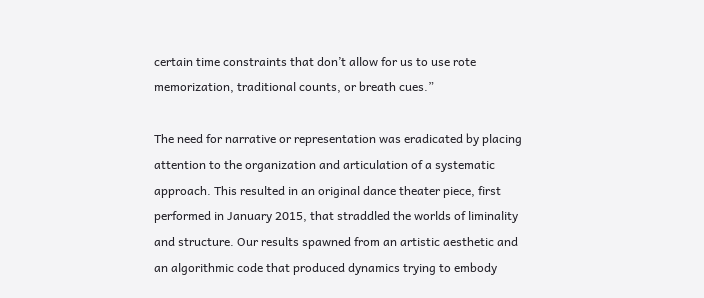certain time constraints that don’t allow for us to use rote memorization, traditional counts, or breath cues.”

The need for narrative or representation was eradicated by placing attention to the organization and articulation of a systematic approach. This resulted in an original dance theater piece, first performed in January 2015, that straddled the worlds of liminality and structure. Our results spawned from an artistic aesthetic and an algorithmic code that produced dynamics trying to embody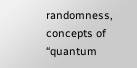randomness, concepts of “quantum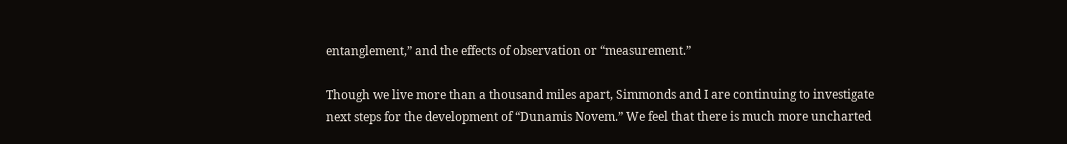entanglement,” and the effects of observation or “measurement.”

Though we live more than a thousand miles apart, Simmonds and I are continuing to investigate next steps for the development of “Dunamis Novem.” We feel that there is much more uncharted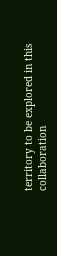territory to be explored in this collaboration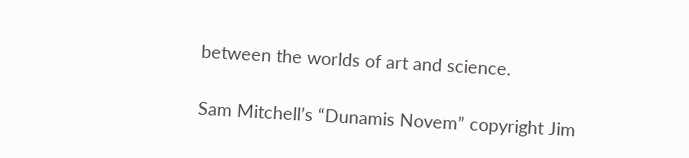between the worlds of art and science.

Sam Mitchell’s “Dunamis Novem” copyright Jim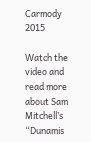Carmody 2015

Watch the video and read more about Sam Mitchell’s “Dunamis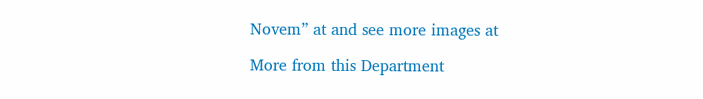Novem” at and see more images at

More from this Department